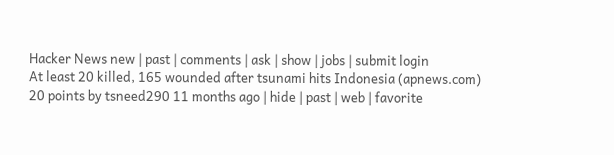Hacker News new | past | comments | ask | show | jobs | submit login
At least 20 killed, 165 wounded after tsunami hits Indonesia (apnews.com)
20 points by tsneed290 11 months ago | hide | past | web | favorite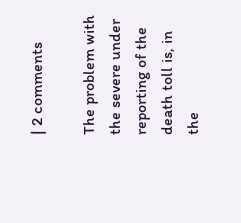| 2 comments

The problem with the severe under reporting of the death toll is, in the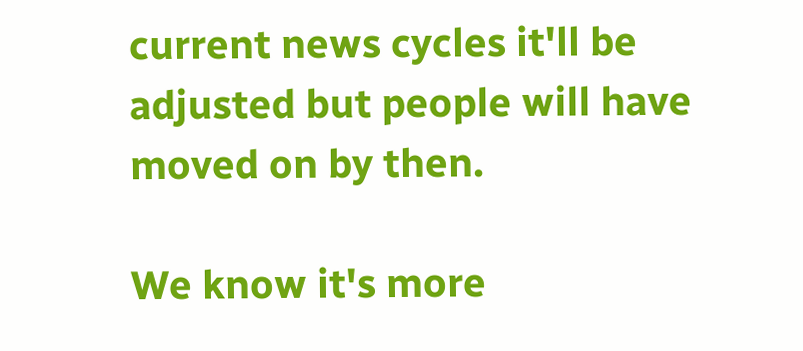current news cycles it'll be adjusted but people will have moved on by then.

We know it's more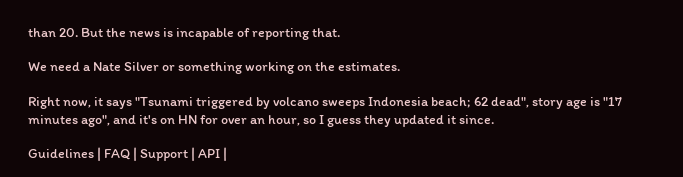than 20. But the news is incapable of reporting that.

We need a Nate Silver or something working on the estimates.

Right now, it says "Tsunami triggered by volcano sweeps Indonesia beach; 62 dead", story age is "17 minutes ago", and it's on HN for over an hour, so I guess they updated it since.

Guidelines | FAQ | Support | API |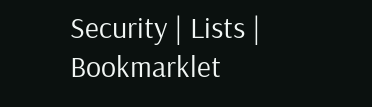Security | Lists | Bookmarklet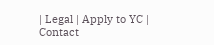| Legal | Apply to YC | Contact